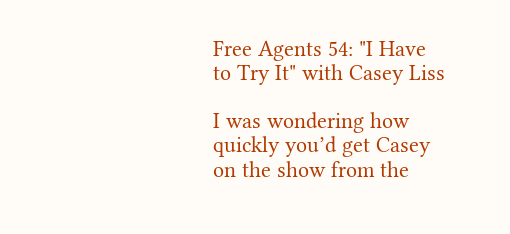Free Agents 54: "I Have to Try It" with Casey Liss

I was wondering how quickly you’d get Casey on the show from the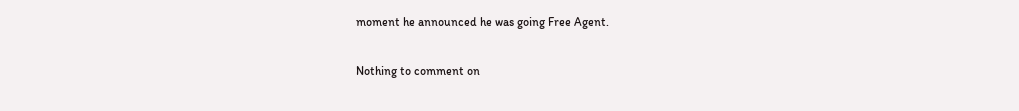moment he announced he was going Free Agent.


Nothing to comment on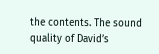the contents. The sound quality of David’s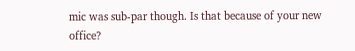mic was sub-par though. Is that because of your new office?